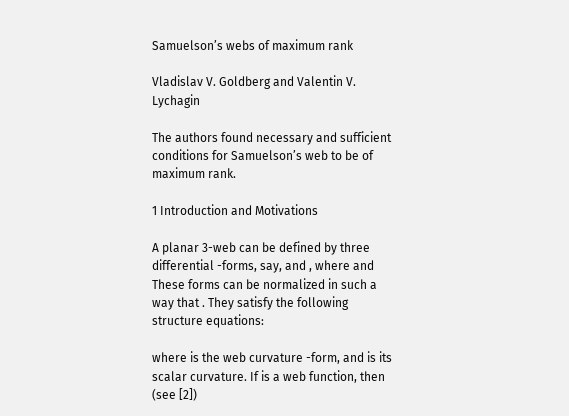Samuelson’s webs of maximum rank

Vladislav V. Goldberg and Valentin V. Lychagin

The authors found necessary and sufficient conditions for Samuelson’s web to be of maximum rank.

1 Introduction and Motivations

A planar 3-web can be defined by three differential -forms, say, and , where and These forms can be normalized in such a way that . They satisfy the following structure equations:

where is the web curvature -form, and is its scalar curvature. If is a web function, then (see [2])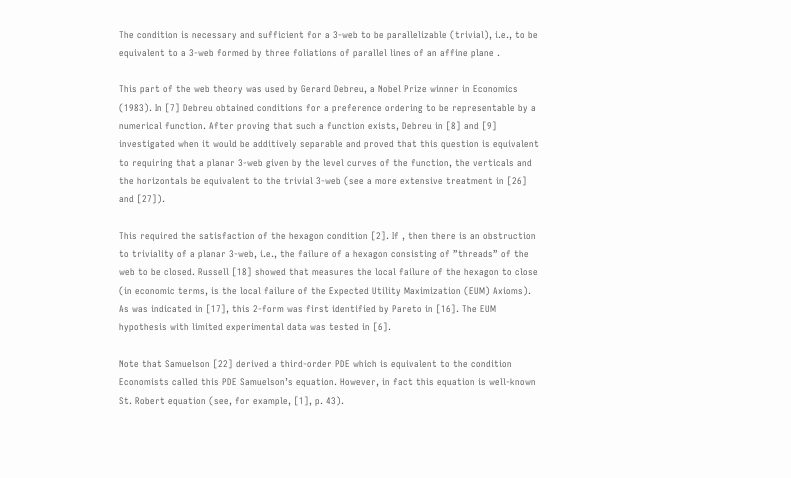The condition is necessary and sufficient for a 3-web to be parallelizable (trivial), i.e., to be equivalent to a 3-web formed by three foliations of parallel lines of an affine plane .

This part of the web theory was used by Gerard Debreu, a Nobel Prize winner in Economics (1983). In [7] Debreu obtained conditions for a preference ordering to be representable by a numerical function. After proving that such a function exists, Debreu in [8] and [9] investigated when it would be additively separable and proved that this question is equivalent to requiring that a planar 3-web given by the level curves of the function, the verticals and the horizontals be equivalent to the trivial 3-web (see a more extensive treatment in [26] and [27]).

This required the satisfaction of the hexagon condition [2]. If , then there is an obstruction to triviality of a planar 3-web, i.e., the failure of a hexagon consisting of ”threads” of the web to be closed. Russell [18] showed that measures the local failure of the hexagon to close (in economic terms, is the local failure of the Expected Utility Maximization (EUM) Axioms). As was indicated in [17], this 2-form was first identified by Pareto in [16]. The EUM hypothesis with limited experimental data was tested in [6].

Note that Samuelson [22] derived a third-order PDE which is equivalent to the condition Economists called this PDE Samuelson’s equation. However, in fact this equation is well-known St. Robert equation (see, for example, [1], p. 43).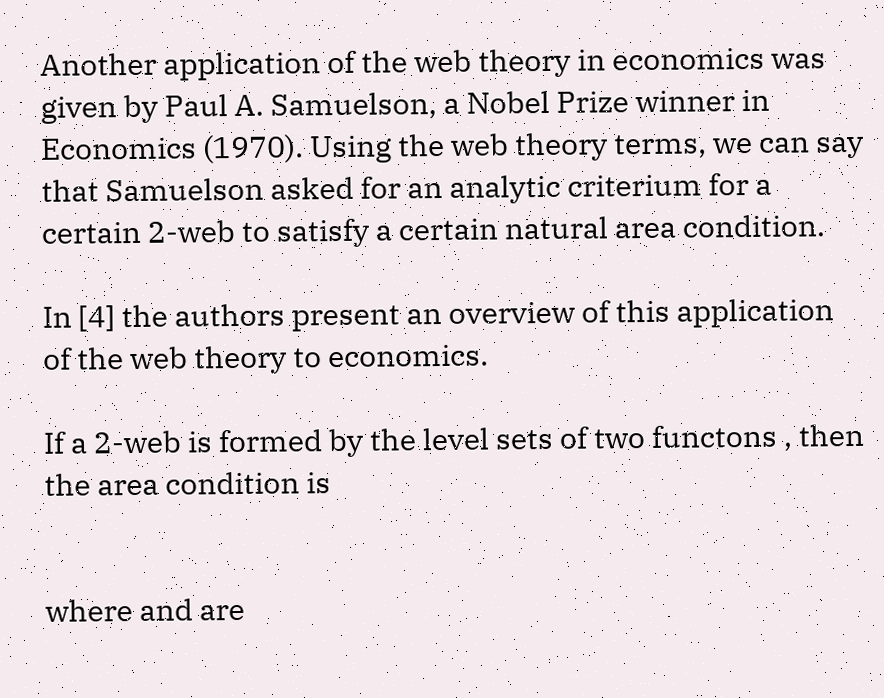Another application of the web theory in economics was given by Paul A. Samuelson, a Nobel Prize winner in Economics (1970). Using the web theory terms, we can say that Samuelson asked for an analytic criterium for a certain 2-web to satisfy a certain natural area condition.

In [4] the authors present an overview of this application of the web theory to economics.

If a 2-web is formed by the level sets of two functons , then the area condition is


where and are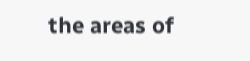the areas of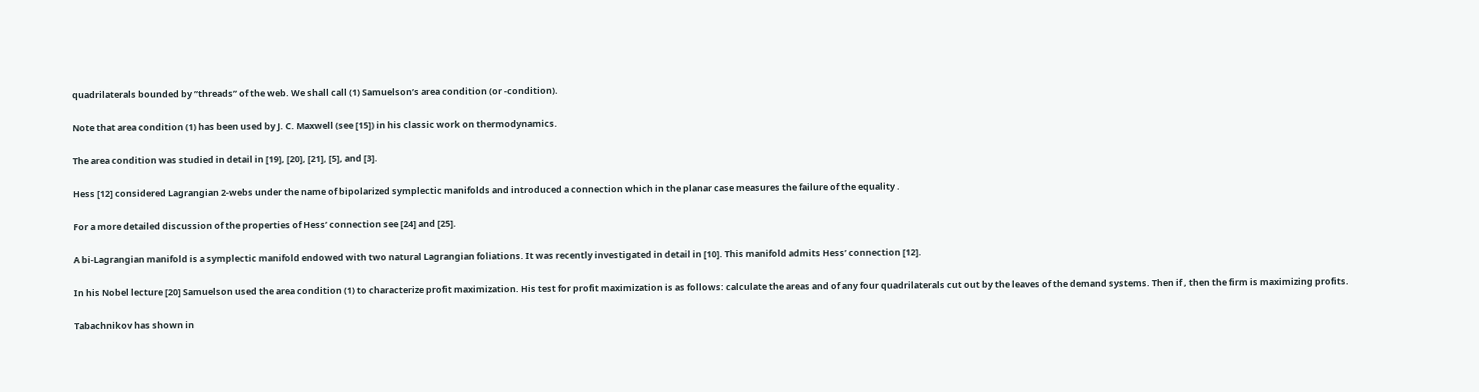quadrilaterals bounded by ”threads” of the web. We shall call (1) Samuelson’s area condition (or -condition).

Note that area condition (1) has been used by J. C. Maxwell (see [15]) in his classic work on thermodynamics.

The area condition was studied in detail in [19], [20], [21], [5], and [3].

Hess [12] considered Lagrangian 2-webs under the name of bipolarized symplectic manifolds and introduced a connection which in the planar case measures the failure of the equality .

For a more detailed discussion of the properties of Hess’ connection see [24] and [25].

A bi-Lagrangian manifold is a symplectic manifold endowed with two natural Lagrangian foliations. It was recently investigated in detail in [10]. This manifold admits Hess’ connection [12].

In his Nobel lecture [20] Samuelson used the area condition (1) to characterize profit maximization. His test for profit maximization is as follows: calculate the areas and of any four quadrilaterals cut out by the leaves of the demand systems. Then if , then the firm is maximizing profits.

Tabachnikov has shown in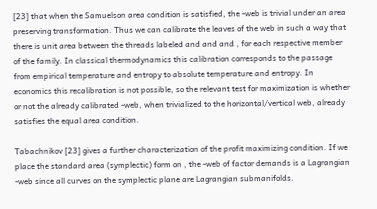[23] that when the Samuelson area condition is satisfied, the -web is trivial under an area preserving transformation. Thus we can calibrate the leaves of the web in such a way that there is unit area between the threads labeled and and and , for each respective member of the family. In classical thermodynamics this calibration corresponds to the passage from empirical temperature and entropy to absolute temperature and entropy. In economics this recalibration is not possible, so the relevant test for maximization is whether or not the already calibrated -web, when trivialized to the horizontal/vertical web, already satisfies the equal area condition.

Tabachnikov [23] gives a further characterization of the profit maximizing condition. If we place the standard area (symplectic) form on , the -web of factor demands is a Lagrangian -web since all curves on the symplectic plane are Lagrangian submanifolds.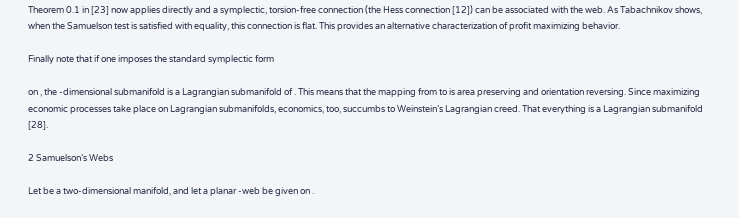Theorem 0.1 in [23] now applies directly and a symplectic, torsion-free connection (the Hess connection [12]) can be associated with the web. As Tabachnikov shows, when the Samuelson test is satisfied with equality, this connection is flat. This provides an alternative characterization of profit maximizing behavior.

Finally note that if one imposes the standard symplectic form

on , the -dimensional submanifold is a Lagrangian submanifold of . This means that the mapping from to is area preserving and orientation reversing. Since maximizing economic processes take place on Lagrangian submanifolds, economics, too, succumbs to Weinstein’s Lagrangian creed. That everything is a Lagrangian submanifold [28].

2 Samuelson’s Webs

Let be a two-dimensional manifold, and let a planar -web be given on .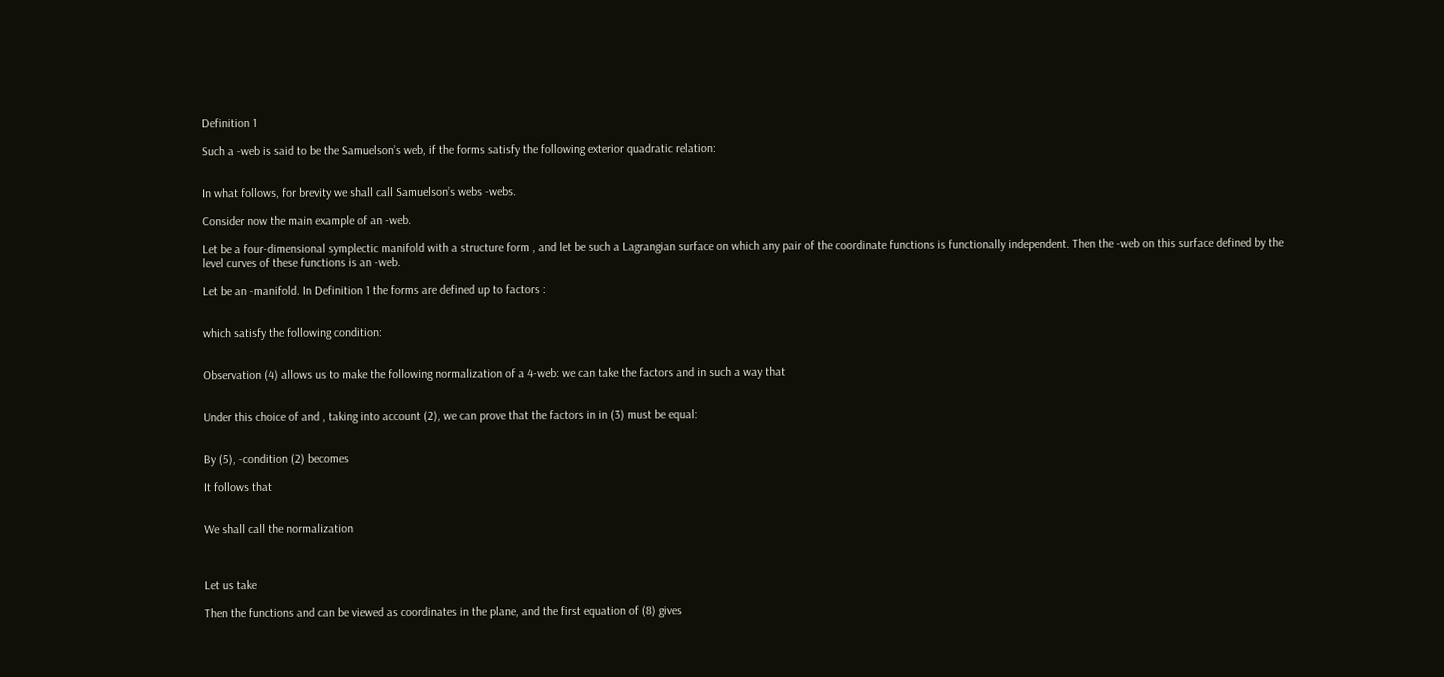Definition 1

Such a -web is said to be the Samuelson’s web, if the forms satisfy the following exterior quadratic relation:


In what follows, for brevity we shall call Samuelson’s webs -webs.

Consider now the main example of an -web.

Let be a four-dimensional symplectic manifold with a structure form , and let be such a Lagrangian surface on which any pair of the coordinate functions is functionally independent. Then the -web on this surface defined by the level curves of these functions is an -web.

Let be an -manifold. In Definition 1 the forms are defined up to factors :


which satisfy the following condition:


Observation (4) allows us to make the following normalization of a 4-web: we can take the factors and in such a way that


Under this choice of and , taking into account (2), we can prove that the factors in in (3) must be equal:


By (5), -condition (2) becomes

It follows that


We shall call the normalization



Let us take

Then the functions and can be viewed as coordinates in the plane, and the first equation of (8) gives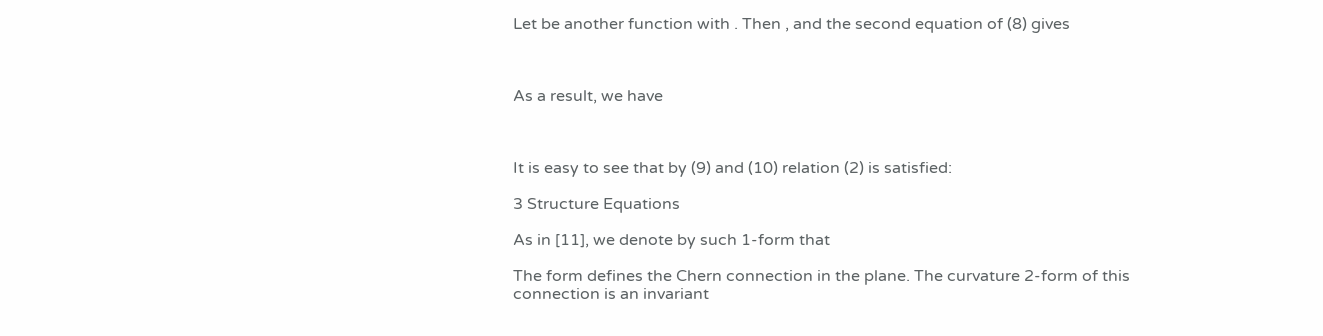Let be another function with . Then , and the second equation of (8) gives



As a result, we have



It is easy to see that by (9) and (10) relation (2) is satisfied:

3 Structure Equations

As in [11], we denote by such 1-form that

The form defines the Chern connection in the plane. The curvature 2-form of this connection is an invariant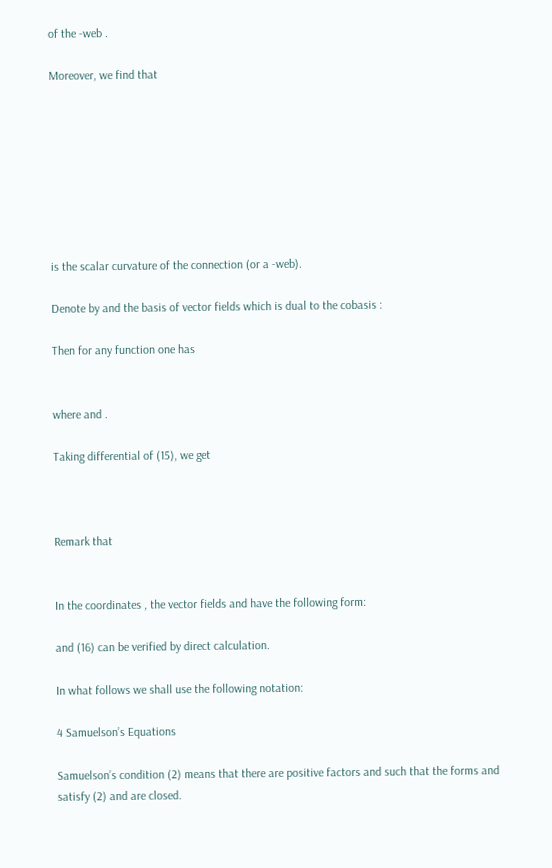of the -web .

Moreover, we find that








is the scalar curvature of the connection (or a -web).

Denote by and the basis of vector fields which is dual to the cobasis :

Then for any function one has


where and .

Taking differential of (15), we get



Remark that


In the coordinates , the vector fields and have the following form:

and (16) can be verified by direct calculation.

In what follows we shall use the following notation:

4 Samuelson’s Equations

Samuelson’s condition (2) means that there are positive factors and such that the forms and satisfy (2) and are closed.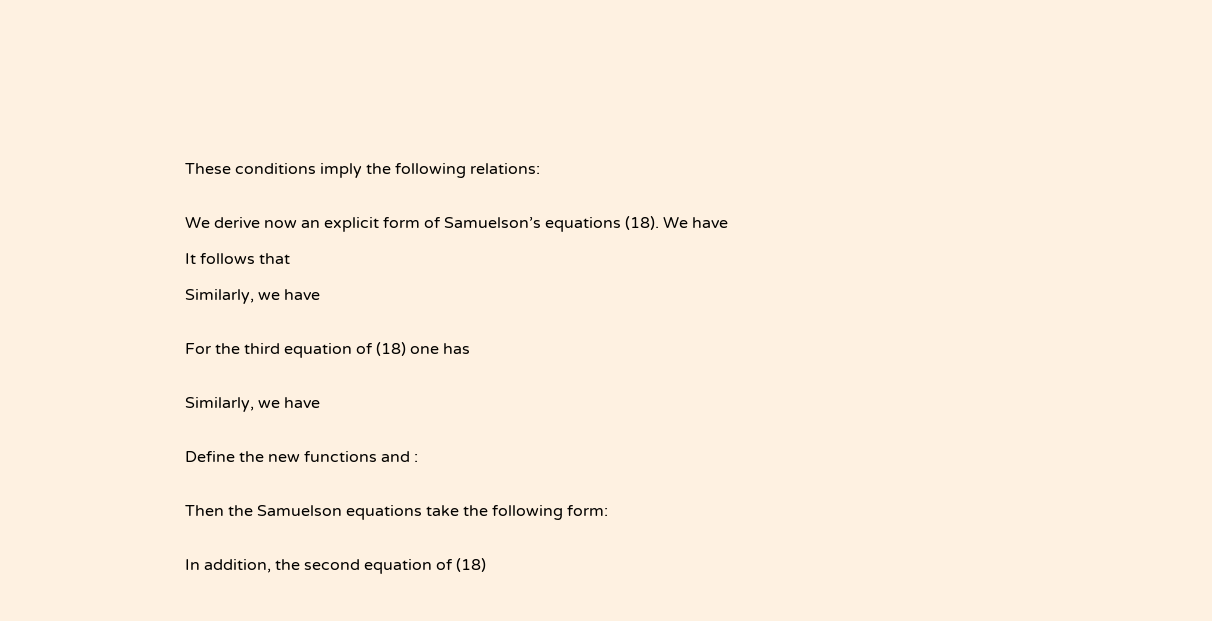These conditions imply the following relations:


We derive now an explicit form of Samuelson’s equations (18). We have

It follows that

Similarly, we have


For the third equation of (18) one has


Similarly, we have


Define the new functions and :


Then the Samuelson equations take the following form:


In addition, the second equation of (18)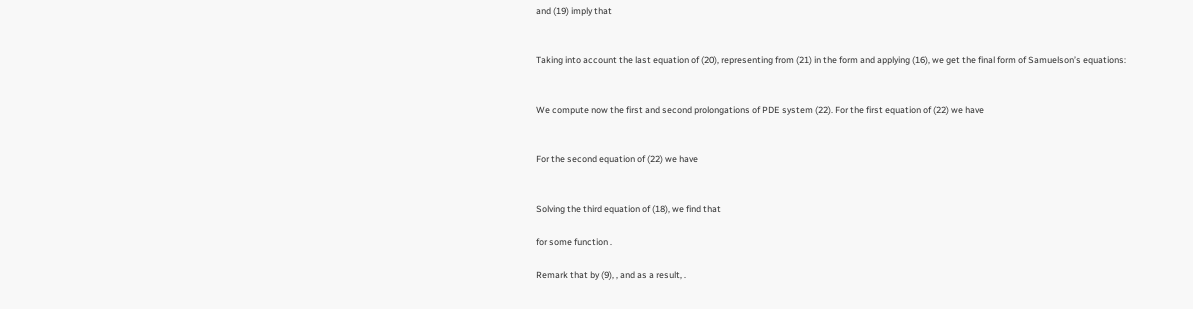and (19) imply that


Taking into account the last equation of (20), representing from (21) in the form and applying (16), we get the final form of Samuelson’s equations:


We compute now the first and second prolongations of PDE system (22). For the first equation of (22) we have


For the second equation of (22) we have


Solving the third equation of (18), we find that

for some function .

Remark that by (9), , and as a result, .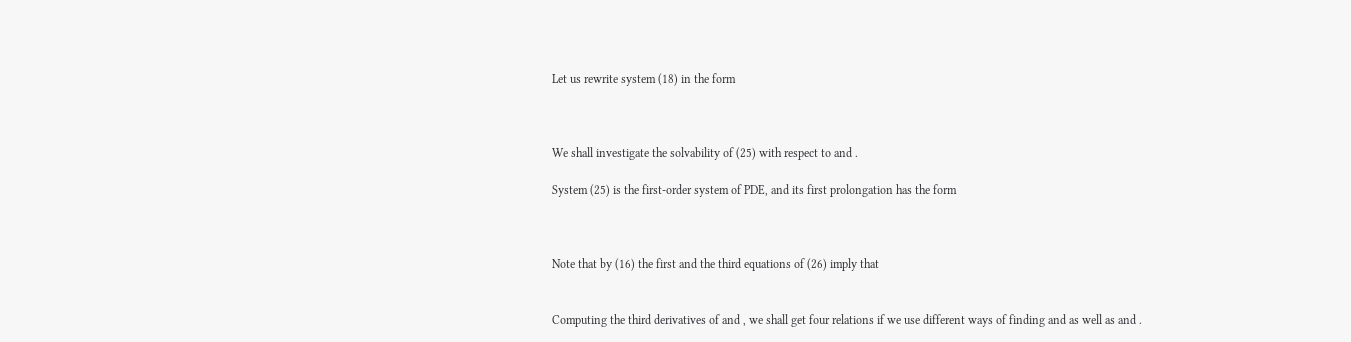Let us rewrite system (18) in the form



We shall investigate the solvability of (25) with respect to and .

System (25) is the first-order system of PDE, and its first prolongation has the form



Note that by (16) the first and the third equations of (26) imply that


Computing the third derivatives of and , we shall get four relations if we use different ways of finding and as well as and .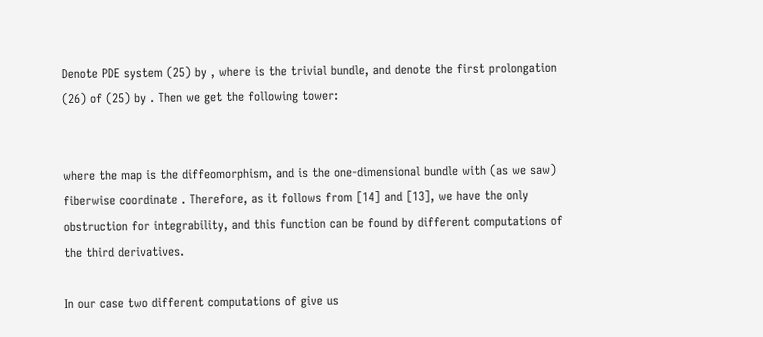Denote PDE system (25) by , where is the trivial bundle, and denote the first prolongation (26) of (25) by . Then we get the following tower:


where the map is the diffeomorphism, and is the one-dimensional bundle with (as we saw) fiberwise coordinate . Therefore, as it follows from [14] and [13], we have the only obstruction for integrability, and this function can be found by different computations of the third derivatives.

In our case two different computations of give us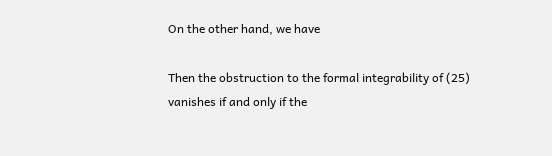On the other hand, we have

Then the obstruction to the formal integrability of (25) vanishes if and only if the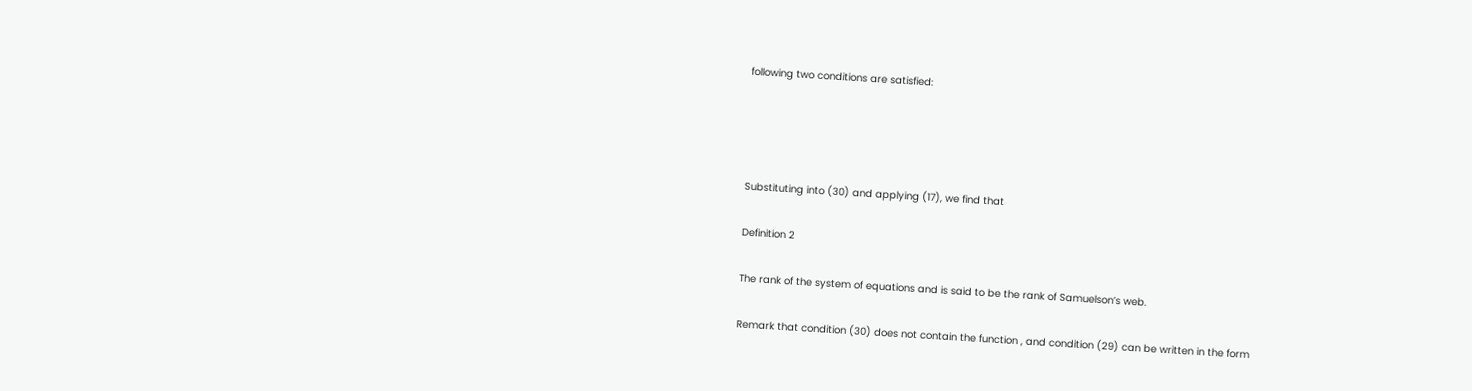following two conditions are satisfied:




Substituting into (30) and applying (17), we find that

Definition 2

The rank of the system of equations and is said to be the rank of Samuelson’s web.

Remark that condition (30) does not contain the function , and condition (29) can be written in the form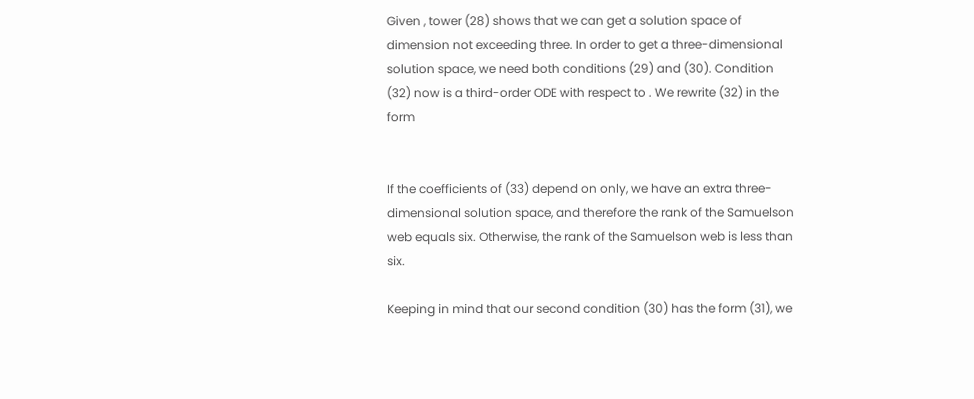Given , tower (28) shows that we can get a solution space of dimension not exceeding three. In order to get a three-dimensional solution space, we need both conditions (29) and (30). Condition (32) now is a third-order ODE with respect to . We rewrite (32) in the form


If the coefficients of (33) depend on only, we have an extra three-dimensional solution space, and therefore the rank of the Samuelson web equals six. Otherwise, the rank of the Samuelson web is less than six.

Keeping in mind that our second condition (30) has the form (31), we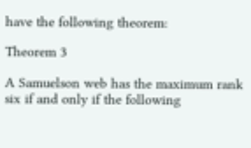have the following theorem:

Theorem 3

A Samuelson web has the maximum rank six if and only if the following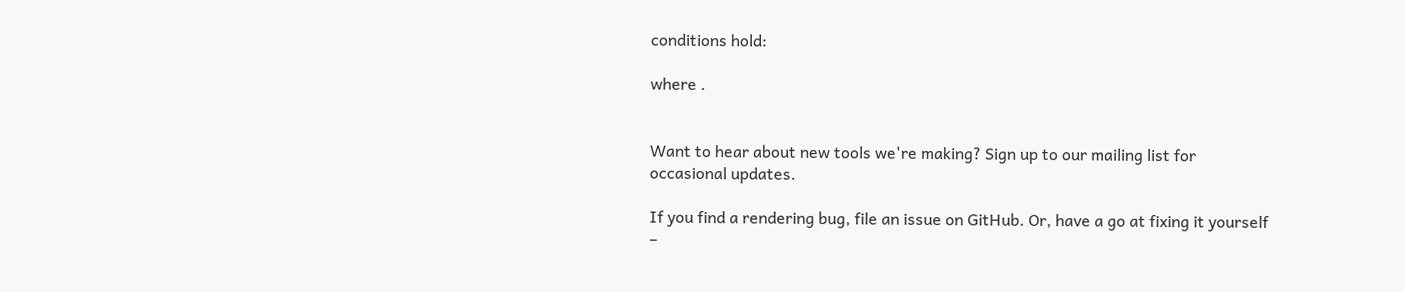conditions hold:

where .


Want to hear about new tools we're making? Sign up to our mailing list for occasional updates.

If you find a rendering bug, file an issue on GitHub. Or, have a go at fixing it yourself –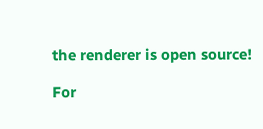the renderer is open source!

For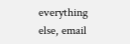everything else, email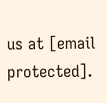us at [email protected].